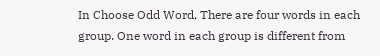In Choose Odd Word, There are four words in each group. One word in each group is different from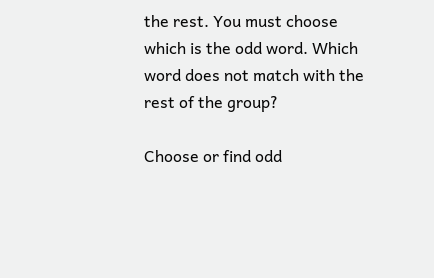the rest. You must choose which is the odd word. Which word does not match with the rest of the group?

Choose or find odd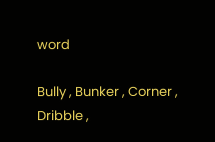word

Bully , Bunker , Corner , Dribble ,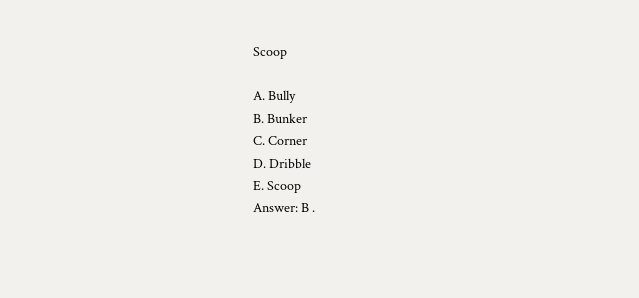Scoop

A. Bully
B. Bunker
C. Corner
D. Dribble
E. Scoop
Answer: B .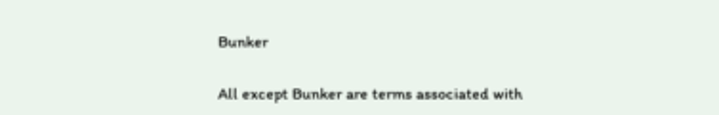Bunker


All except Bunker are terms associated with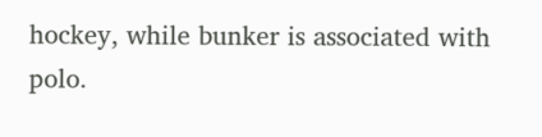hockey, while bunker is associated with polo.